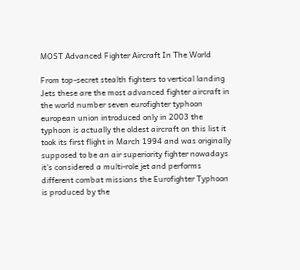MOST Advanced Fighter Aircraft In The World

From top-secret stealth fighters to vertical landing Jets these are the most advanced fighter aircraft in the world number seven eurofighter typhoon european union introduced only in 2003 the typhoon is actually the oldest aircraft on this list it took its first flight in March 1994 and was originally supposed to be an air superiority fighter nowadays it’s considered a multi-role jet and performs different combat missions the Eurofighter Typhoon is produced by the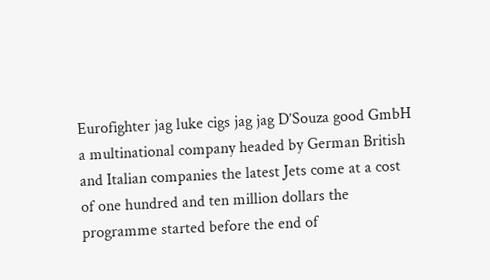Eurofighter jag luke cigs jag jag D’Souza good GmbH a multinational company headed by German British and Italian companies the latest Jets come at a cost of one hundred and ten million dollars the programme started before the end of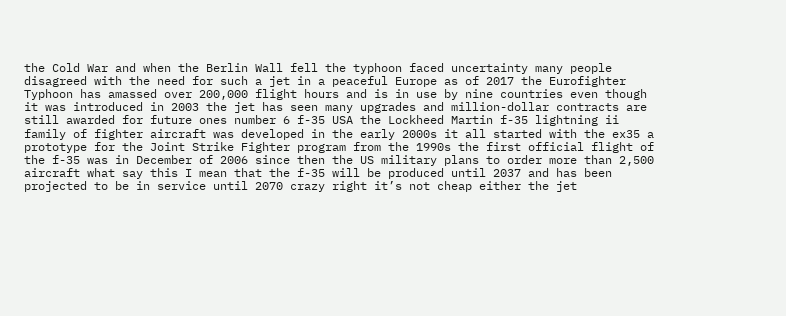the Cold War and when the Berlin Wall fell the typhoon faced uncertainty many people disagreed with the need for such a jet in a peaceful Europe as of 2017 the Eurofighter Typhoon has amassed over 200,000 flight hours and is in use by nine countries even though it was introduced in 2003 the jet has seen many upgrades and million-dollar contracts are still awarded for future ones number 6 f-35 USA the Lockheed Martin f-35 lightning ii family of fighter aircraft was developed in the early 2000s it all started with the ex35 a prototype for the Joint Strike Fighter program from the 1990s the first official flight of the f-35 was in December of 2006 since then the US military plans to order more than 2,500 aircraft what say this I mean that the f-35 will be produced until 2037 and has been projected to be in service until 2070 crazy right it’s not cheap either the jet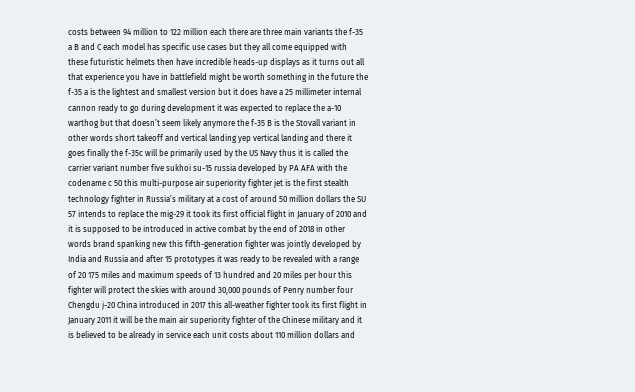costs between 94 million to 122 million each there are three main variants the f-35 a B and C each model has specific use cases but they all come equipped with these futuristic helmets then have incredible heads-up displays as it turns out all that experience you have in battlefield might be worth something in the future the f-35 a is the lightest and smallest version but it does have a 25 millimeter internal cannon ready to go during development it was expected to replace the a-10 warthog but that doesn’t seem likely anymore the f-35 B is the Stovall variant in other words short takeoff and vertical landing yep vertical landing and there it goes finally the f-35c will be primarily used by the US Navy thus it is called the carrier variant number five sukhoi su-15 russia developed by PA AFA with the codename c 50 this multi-purpose air superiority fighter jet is the first stealth technology fighter in Russia’s military at a cost of around 50 million dollars the SU 57 intends to replace the mig-29 it took its first official flight in January of 2010 and it is supposed to be introduced in active combat by the end of 2018 in other words brand spanking new this fifth-generation fighter was jointly developed by India and Russia and after 15 prototypes it was ready to be revealed with a range of 20 175 miles and maximum speeds of 13 hundred and 20 miles per hour this fighter will protect the skies with around 30,000 pounds of Penry number four Chengdu j-20 China introduced in 2017 this all-weather fighter took its first flight in January 2011 it will be the main air superiority fighter of the Chinese military and it is believed to be already in service each unit costs about 110 million dollars and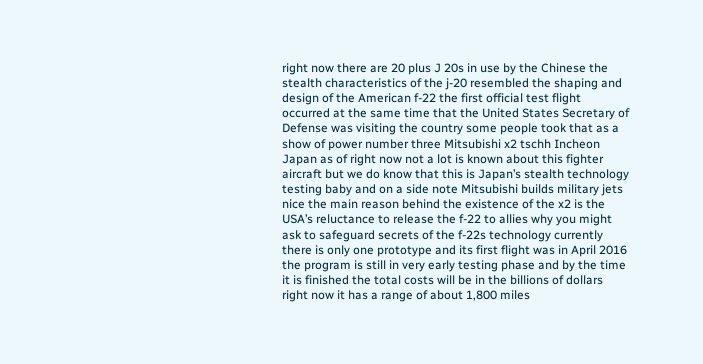right now there are 20 plus J 20s in use by the Chinese the stealth characteristics of the j-20 resembled the shaping and design of the American f-22 the first official test flight occurred at the same time that the United States Secretary of Defense was visiting the country some people took that as a show of power number three Mitsubishi x2 tschh Incheon Japan as of right now not a lot is known about this fighter aircraft but we do know that this is Japan’s stealth technology testing baby and on a side note Mitsubishi builds military jets nice the main reason behind the existence of the x2 is the USA’s reluctance to release the f-22 to allies why you might ask to safeguard secrets of the f-22s technology currently there is only one prototype and its first flight was in April 2016 the program is still in very early testing phase and by the time it is finished the total costs will be in the billions of dollars right now it has a range of about 1,800 miles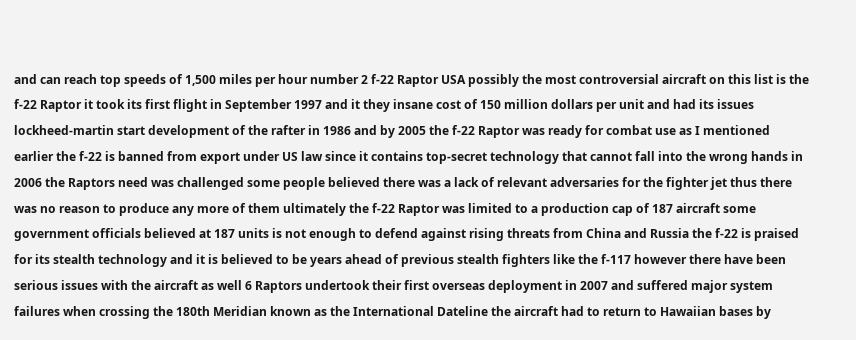and can reach top speeds of 1,500 miles per hour number 2 f-22 Raptor USA possibly the most controversial aircraft on this list is the f-22 Raptor it took its first flight in September 1997 and it they insane cost of 150 million dollars per unit and had its issues lockheed-martin start development of the rafter in 1986 and by 2005 the f-22 Raptor was ready for combat use as I mentioned earlier the f-22 is banned from export under US law since it contains top-secret technology that cannot fall into the wrong hands in 2006 the Raptors need was challenged some people believed there was a lack of relevant adversaries for the fighter jet thus there was no reason to produce any more of them ultimately the f-22 Raptor was limited to a production cap of 187 aircraft some government officials believed at 187 units is not enough to defend against rising threats from China and Russia the f-22 is praised for its stealth technology and it is believed to be years ahead of previous stealth fighters like the f-117 however there have been serious issues with the aircraft as well 6 Raptors undertook their first overseas deployment in 2007 and suffered major system failures when crossing the 180th Meridian known as the International Dateline the aircraft had to return to Hawaiian bases by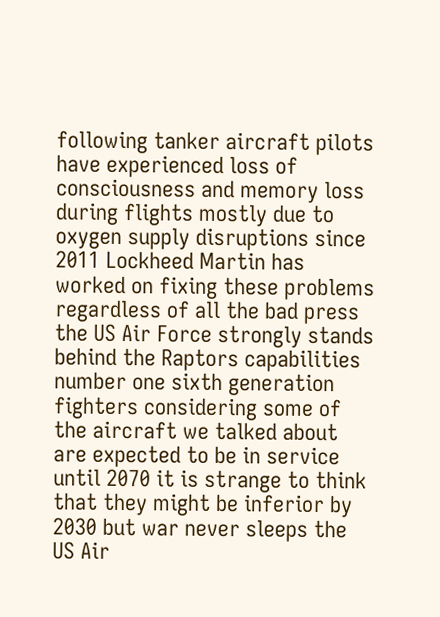following tanker aircraft pilots have experienced loss of consciousness and memory loss during flights mostly due to oxygen supply disruptions since 2011 Lockheed Martin has worked on fixing these problems regardless of all the bad press the US Air Force strongly stands behind the Raptors capabilities number one sixth generation fighters considering some of the aircraft we talked about are expected to be in service until 2070 it is strange to think that they might be inferior by 2030 but war never sleeps the US Air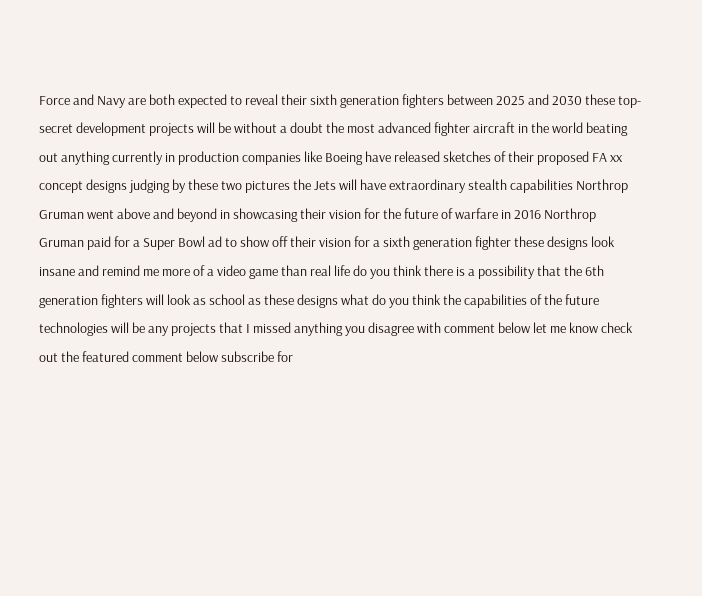Force and Navy are both expected to reveal their sixth generation fighters between 2025 and 2030 these top-secret development projects will be without a doubt the most advanced fighter aircraft in the world beating out anything currently in production companies like Boeing have released sketches of their proposed FA xx concept designs judging by these two pictures the Jets will have extraordinary stealth capabilities Northrop Gruman went above and beyond in showcasing their vision for the future of warfare in 2016 Northrop Gruman paid for a Super Bowl ad to show off their vision for a sixth generation fighter these designs look insane and remind me more of a video game than real life do you think there is a possibility that the 6th generation fighters will look as school as these designs what do you think the capabilities of the future technologies will be any projects that I missed anything you disagree with comment below let me know check out the featured comment below subscribe for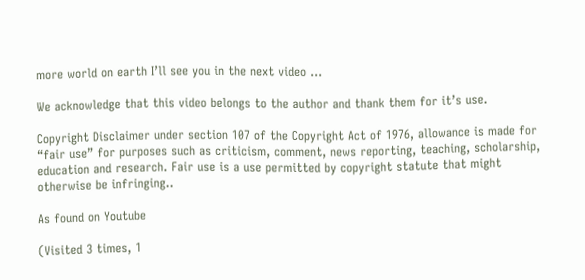more world on earth I’ll see you in the next video …

We acknowledge that this video belongs to the author and thank them for it’s use.

Copyright Disclaimer under section 107 of the Copyright Act of 1976, allowance is made for “fair use” for purposes such as criticism, comment, news reporting, teaching, scholarship, education and research. Fair use is a use permitted by copyright statute that might otherwise be infringing..

As found on Youtube

(Visited 3 times, 1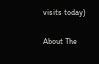visits today)

About The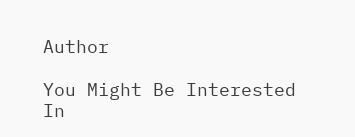Author

You Might Be Interested In